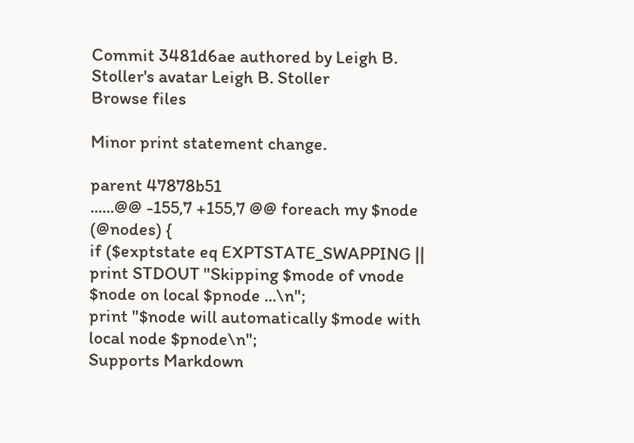Commit 3481d6ae authored by Leigh B. Stoller's avatar Leigh B. Stoller
Browse files

Minor print statement change.

parent 47878b51
......@@ -155,7 +155,7 @@ foreach my $node (@nodes) {
if ($exptstate eq EXPTSTATE_SWAPPING ||
print STDOUT "Skipping $mode of vnode $node on local $pnode ...\n";
print "$node will automatically $mode with local node $pnode\n";
Supports Markdown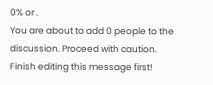0% or .
You are about to add 0 people to the discussion. Proceed with caution.
Finish editing this message first!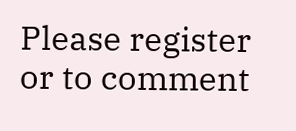Please register or to comment